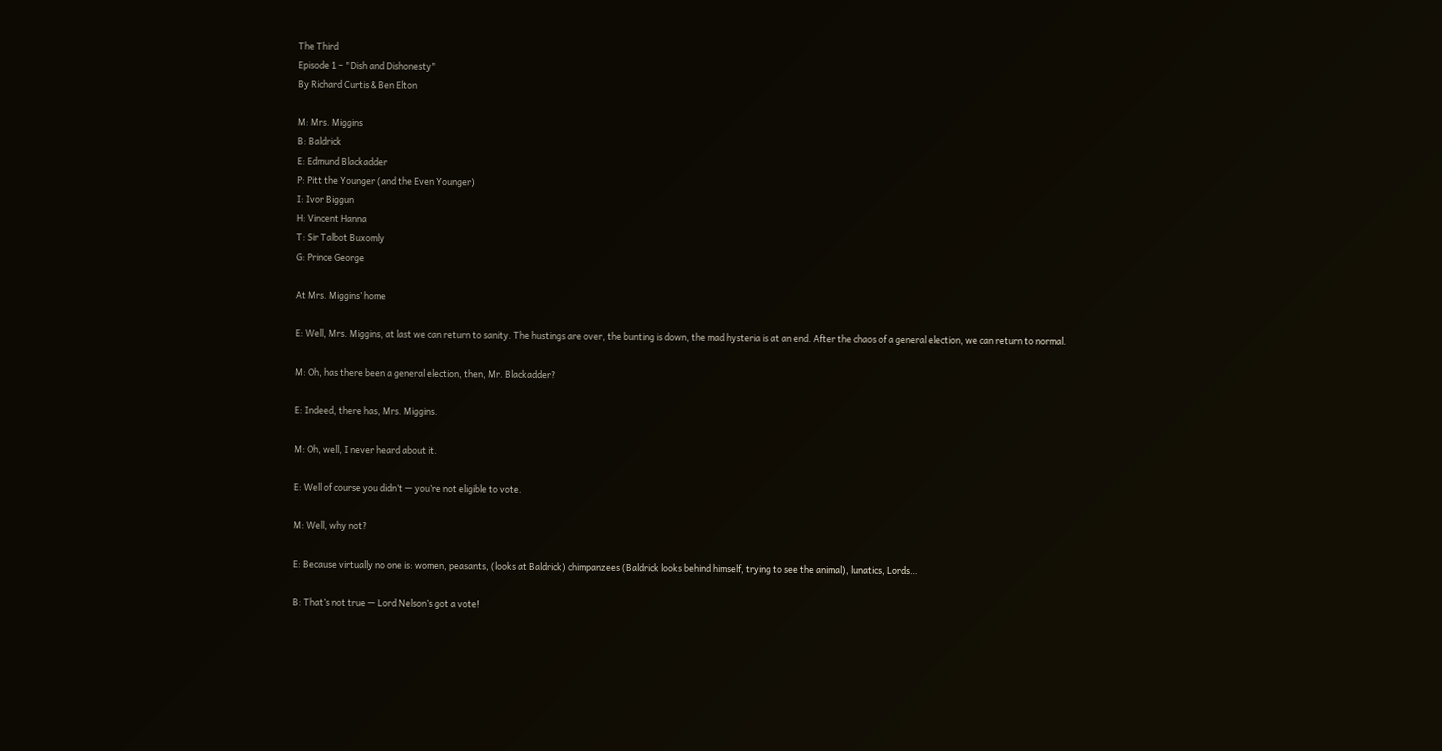The Third
Episode 1 – "Dish and Dishonesty"
By Richard Curtis & Ben Elton

M: Mrs. Miggins
B: Baldrick
E: Edmund Blackadder
P: Pitt the Younger (and the Even Younger)
I: Ivor Biggun
H: Vincent Hanna
T: Sir Talbot Buxomly
G: Prince George

At Mrs. Miggins’ home

E: Well, Mrs. Miggins, at last we can return to sanity. The hustings are over, the bunting is down, the mad hysteria is at an end. After the chaos of a general election, we can return to normal.

M: Oh, has there been a general election, then, Mr. Blackadder?

E: Indeed, there has, Mrs. Miggins.

M: Oh, well, I never heard about it.

E: Well of course you didn’t — you’re not eligible to vote.

M: Well, why not?

E: Because virtually no one is: women, peasants, (looks at Baldrick) chimpanzees (Baldrick looks behind himself, trying to see the animal), lunatics, Lords…

B: That’s not true — Lord Nelson’s got a vote!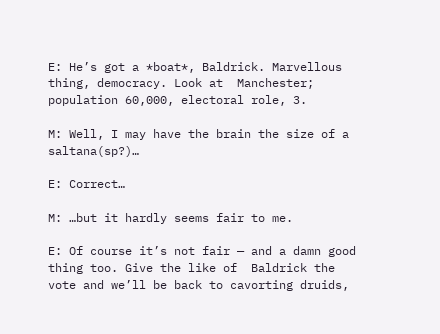E: He’s got a *boat*, Baldrick. Marvellous thing, democracy. Look at  Manchester; population 60,000, electoral role, 3.

M: Well, I may have the brain the size of a saltana(sp?)…

E: Correct…

M: …but it hardly seems fair to me.

E: Of course it’s not fair — and a damn good thing too. Give the like of  Baldrick the vote and we’ll be back to cavorting druids,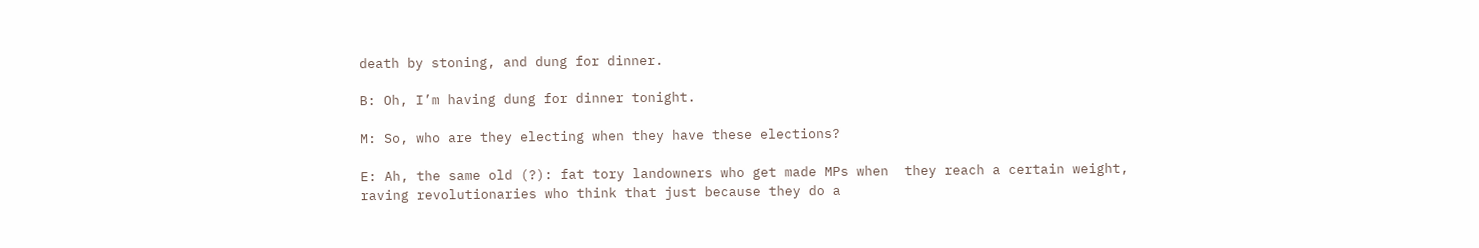death by stoning, and dung for dinner.

B: Oh, I’m having dung for dinner tonight.

M: So, who are they electing when they have these elections?

E: Ah, the same old (?): fat tory landowners who get made MPs when  they reach a certain weight, raving revolutionaries who think that just because they do a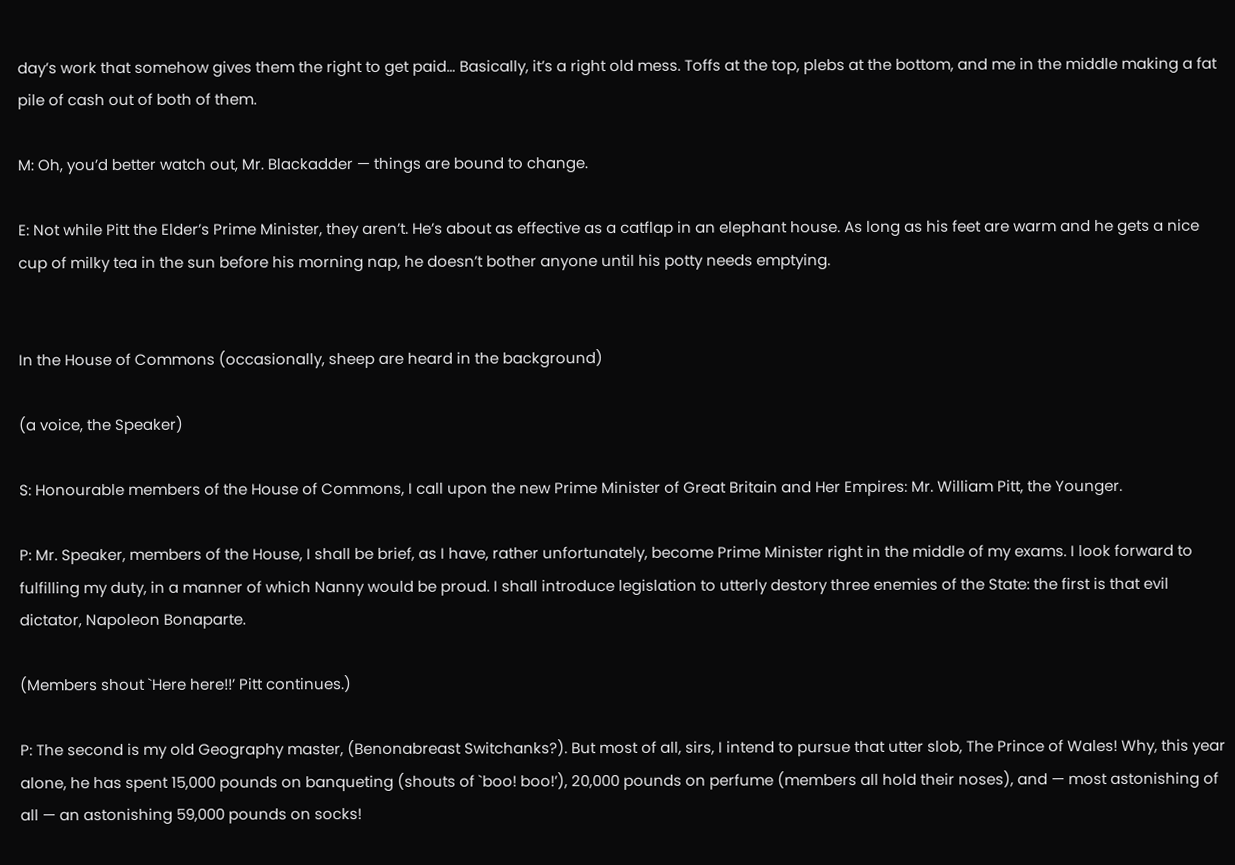day’s work that somehow gives them the right to get paid… Basically, it’s a right old mess. Toffs at the top, plebs at the bottom, and me in the middle making a fat pile of cash out of both of them.

M: Oh, you’d better watch out, Mr. Blackadder — things are bound to change.

E: Not while Pitt the Elder’s Prime Minister, they aren’t. He’s about as effective as a catflap in an elephant house. As long as his feet are warm and he gets a nice cup of milky tea in the sun before his morning nap, he doesn’t bother anyone until his potty needs emptying.


In the House of Commons (occasionally, sheep are heard in the background)

(a voice, the Speaker)

S: Honourable members of the House of Commons, I call upon the new Prime Minister of Great Britain and Her Empires: Mr. William Pitt, the Younger.

P: Mr. Speaker, members of the House, I shall be brief, as I have, rather unfortunately, become Prime Minister right in the middle of my exams. I look forward to fulfilling my duty, in a manner of which Nanny would be proud. I shall introduce legislation to utterly destory three enemies of the State: the first is that evil dictator, Napoleon Bonaparte.

(Members shout `Here here!!’ Pitt continues.)

P: The second is my old Geography master, (Benonabreast Switchanks?). But most of all, sirs, I intend to pursue that utter slob, The Prince of Wales! Why, this year alone, he has spent 15,000 pounds on banqueting (shouts of `boo! boo!’), 20,000 pounds on perfume (members all hold their noses), and — most astonishing of all — an astonishing 59,000 pounds on socks!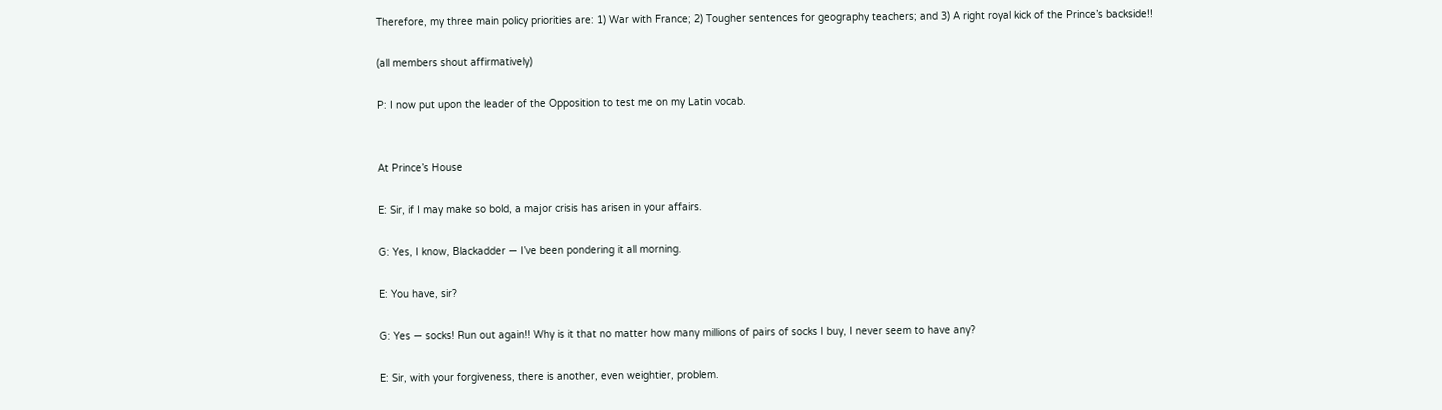Therefore, my three main policy priorities are: 1) War with France; 2) Tougher sentences for geography teachers; and 3) A right royal kick of the Prince’s backside!!

(all members shout affirmatively)

P: I now put upon the leader of the Opposition to test me on my Latin vocab.


At Prince’s House

E: Sir, if I may make so bold, a major crisis has arisen in your affairs.

G: Yes, I know, Blackadder — I’ve been pondering it all morning.

E: You have, sir?

G: Yes — socks! Run out again!! Why is it that no matter how many millions of pairs of socks I buy, I never seem to have any?

E: Sir, with your forgiveness, there is another, even weightier, problem.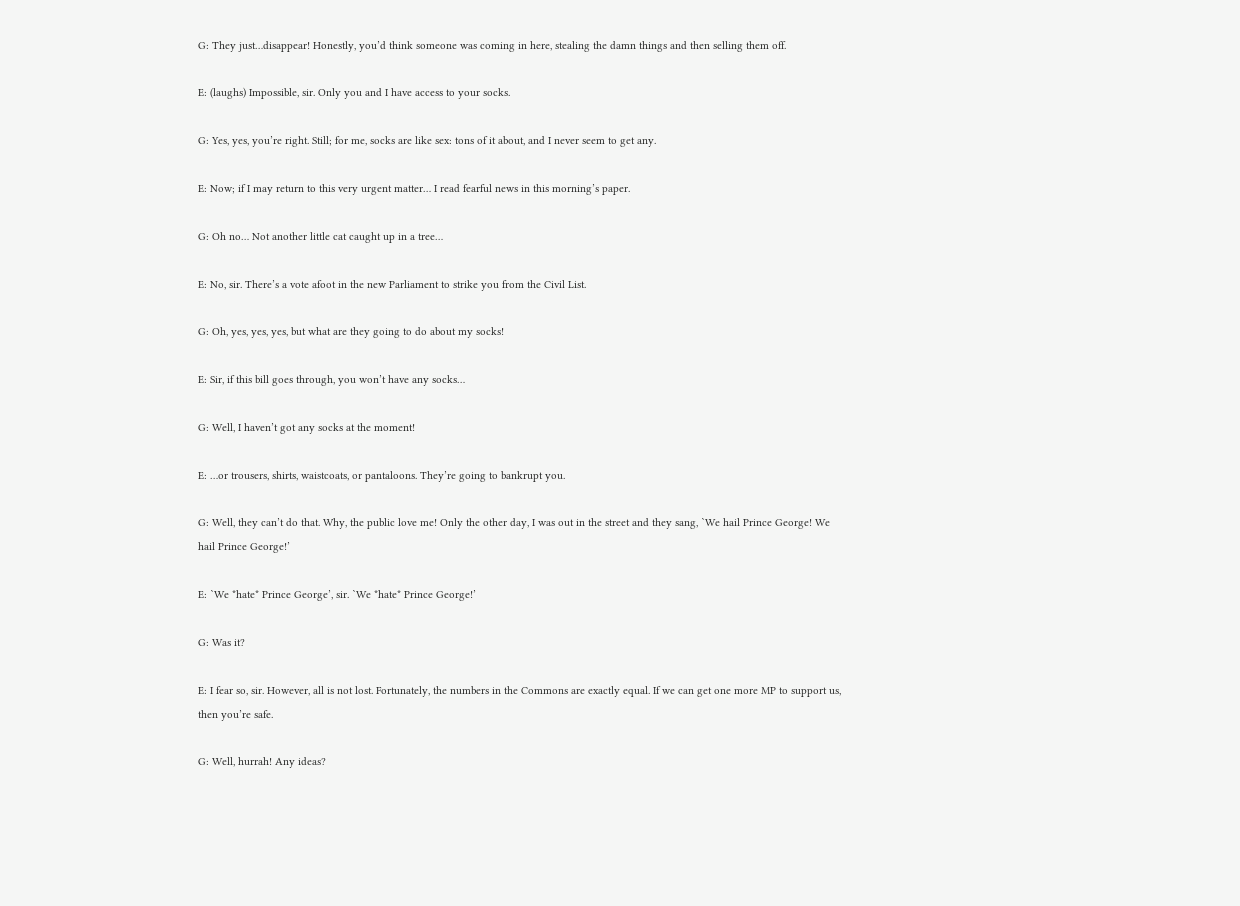G: They just…disappear! Honestly, you’d think someone was coming in here, stealing the damn things and then selling them off.

E: (laughs) Impossible, sir. Only you and I have access to your socks.

G: Yes, yes, you’re right. Still; for me, socks are like sex: tons of it about, and I never seem to get any.

E: Now; if I may return to this very urgent matter… I read fearful news in this morning’s paper.

G: Oh no… Not another little cat caught up in a tree…

E: No, sir. There’s a vote afoot in the new Parliament to strike you from the Civil List.

G: Oh, yes, yes, yes, but what are they going to do about my socks!

E: Sir, if this bill goes through, you won’t have any socks…

G: Well, I haven’t got any socks at the moment!

E: …or trousers, shirts, waistcoats, or pantaloons. They’re going to bankrupt you.

G: Well, they can’t do that. Why, the public love me! Only the other day, I was out in the street and they sang, `We hail Prince George! We hail Prince George!’

E: `We *hate* Prince George’, sir. `We *hate* Prince George!’

G: Was it?

E: I fear so, sir. However, all is not lost. Fortunately, the numbers in the Commons are exactly equal. If we can get one more MP to support us, then you’re safe.

G: Well, hurrah! Any ideas?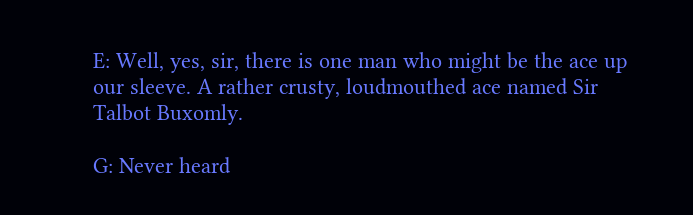E: Well, yes, sir, there is one man who might be the ace up our sleeve. A rather crusty, loudmouthed ace named Sir Talbot Buxomly.

G: Never heard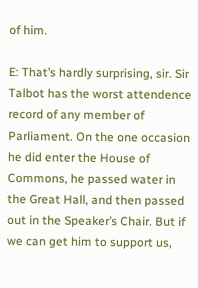of him.

E: That’s hardly surprising, sir. Sir Talbot has the worst attendence record of any member of Parliament. On the one occasion he did enter the House of Commons, he passed water in the Great Hall, and then passed out in the Speaker’s Chair. But if we can get him to support us,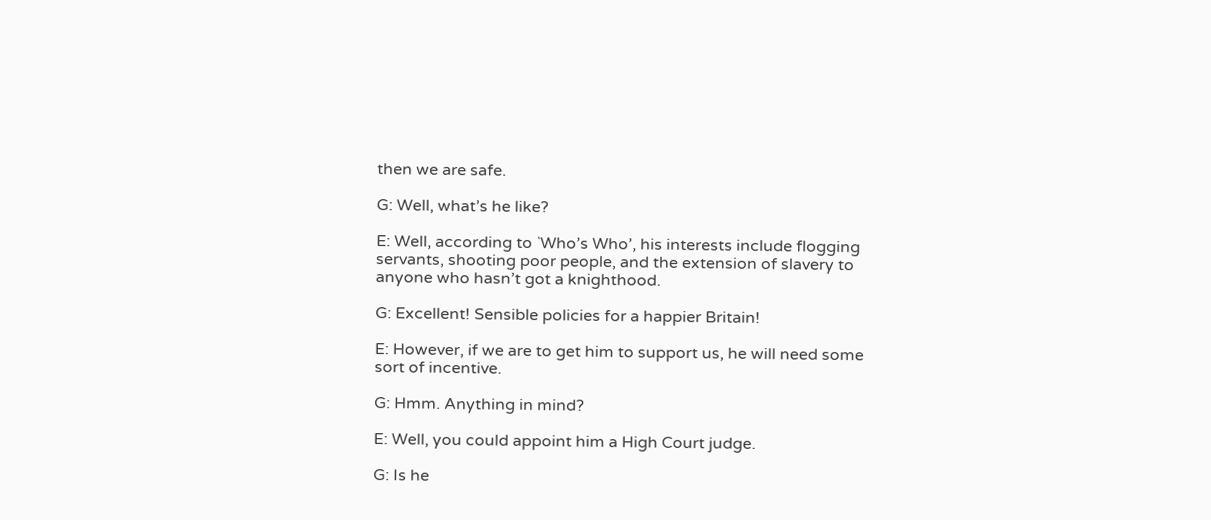then we are safe.

G: Well, what’s he like?

E: Well, according to `Who’s Who’, his interests include flogging servants, shooting poor people, and the extension of slavery to anyone who hasn’t got a knighthood.

G: Excellent! Sensible policies for a happier Britain!

E: However, if we are to get him to support us, he will need some sort of incentive.

G: Hmm. Anything in mind?

E: Well, you could appoint him a High Court judge.

G: Is he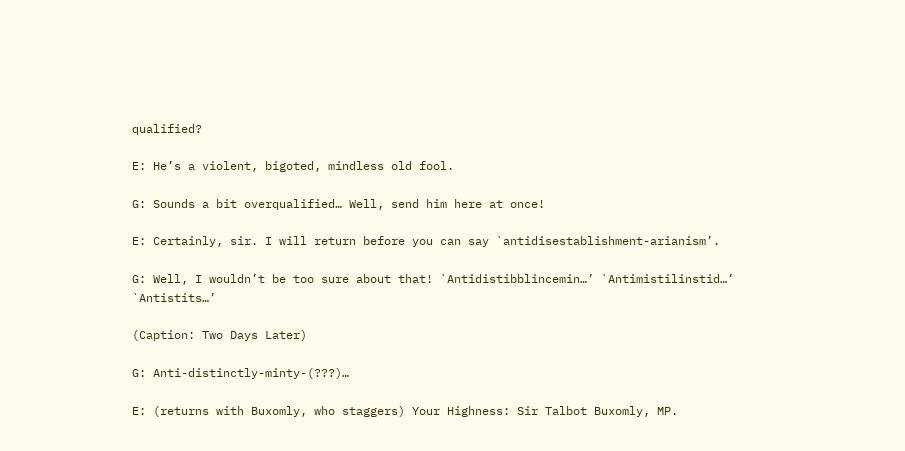qualified?

E: He’s a violent, bigoted, mindless old fool.

G: Sounds a bit overqualified… Well, send him here at once!

E: Certainly, sir. I will return before you can say `antidisestablishment-arianism’.

G: Well, I wouldn’t be too sure about that! `Antidistibblincemin…’ `Antimistilinstid…’ `Antistits…’

(Caption: Two Days Later)

G: Anti-distinctly-minty-(???)…

E: (returns with Buxomly, who staggers) Your Highness: Sir Talbot Buxomly, MP.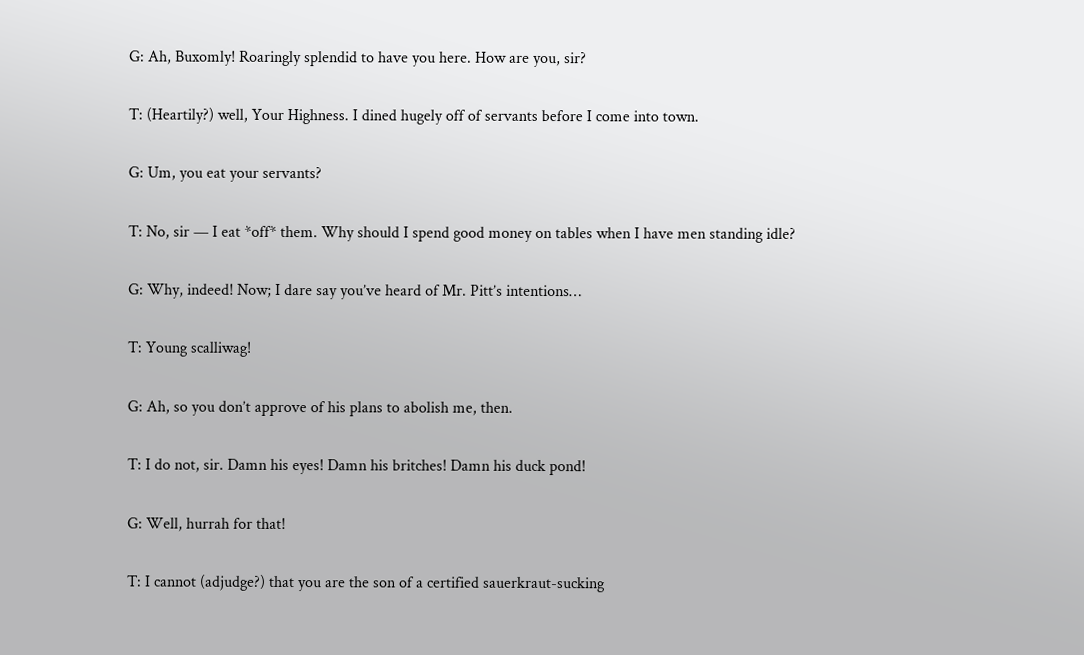G: Ah, Buxomly! Roaringly splendid to have you here. How are you, sir?

T: (Heartily?) well, Your Highness. I dined hugely off of servants before I come into town.

G: Um, you eat your servants?

T: No, sir — I eat *off* them. Why should I spend good money on tables when I have men standing idle?

G: Why, indeed! Now; I dare say you’ve heard of Mr. Pitt’s intentions…

T: Young scalliwag!

G: Ah, so you don’t approve of his plans to abolish me, then.

T: I do not, sir. Damn his eyes! Damn his britches! Damn his duck pond!

G: Well, hurrah for that!

T: I cannot (adjudge?) that you are the son of a certified sauerkraut-sucking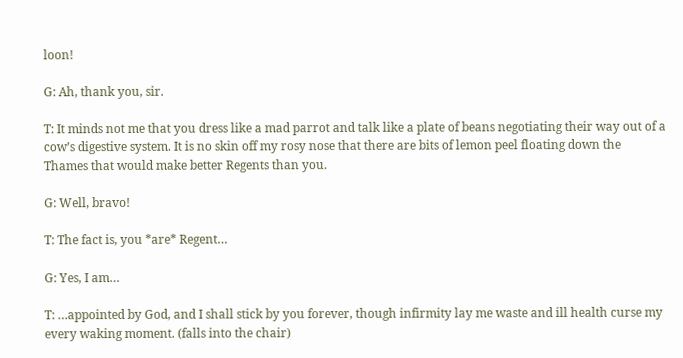loon!

G: Ah, thank you, sir.

T: It minds not me that you dress like a mad parrot and talk like a plate of beans negotiating their way out of a cow’s digestive system. It is no skin off my rosy nose that there are bits of lemon peel floating down the Thames that would make better Regents than you.

G: Well, bravo!

T: The fact is, you *are* Regent…

G: Yes, I am…

T: …appointed by God, and I shall stick by you forever, though infirmity lay me waste and ill health curse my every waking moment. (falls into the chair)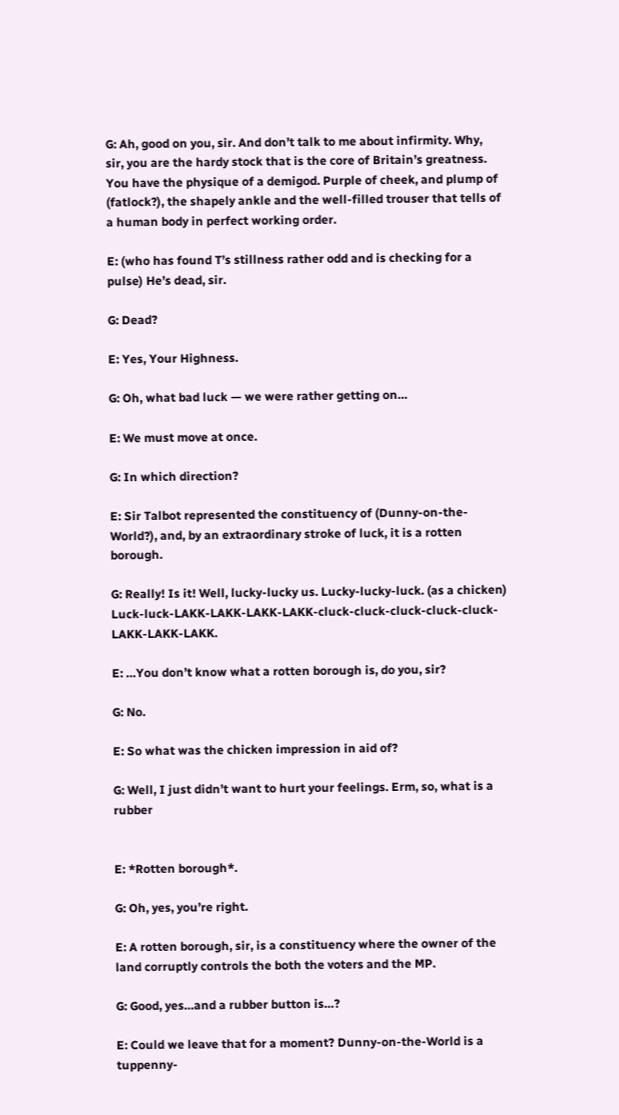G: Ah, good on you, sir. And don’t talk to me about infirmity. Why, sir, you are the hardy stock that is the core of Britain’s greatness. You have the physique of a demigod. Purple of cheek, and plump of (fatlock?), the shapely ankle and the well-filled trouser that tells of a human body in perfect working order.

E: (who has found T’s stillness rather odd and is checking for a pulse) He’s dead, sir.

G: Dead?

E: Yes, Your Highness.

G: Oh, what bad luck — we were rather getting on…

E: We must move at once.

G: In which direction?

E: Sir Talbot represented the constituency of (Dunny-on-the-World?), and, by an extraordinary stroke of luck, it is a rotten borough.

G: Really! Is it! Well, lucky-lucky us. Lucky-lucky-luck. (as a chicken) Luck-luck-LAKK-LAKK-LAKK-LAKK-cluck-cluck-cluck-cluck-cluck-LAKK-LAKK-LAKK.

E: …You don’t know what a rotten borough is, do you, sir?

G: No.

E: So what was the chicken impression in aid of?

G: Well, I just didn’t want to hurt your feelings. Erm, so, what is a rubber


E: *Rotten borough*.

G: Oh, yes, you’re right.

E: A rotten borough, sir, is a constituency where the owner of the land corruptly controls the both the voters and the MP.

G: Good, yes…and a rubber button is…?

E: Could we leave that for a moment? Dunny-on-the-World is a tuppenny-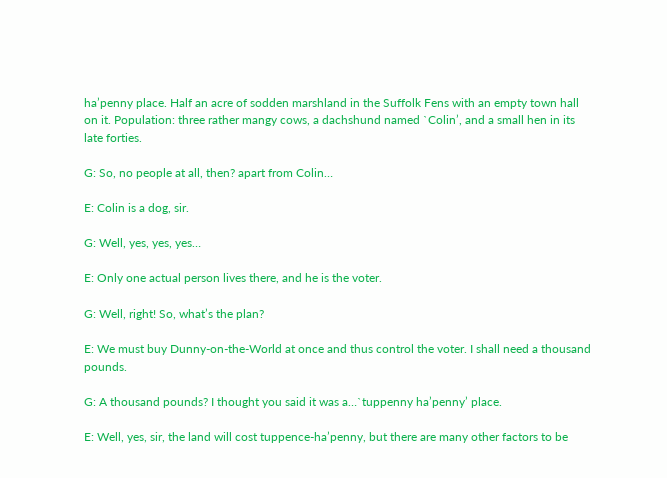ha’penny place. Half an acre of sodden marshland in the Suffolk Fens with an empty town hall on it. Population: three rather mangy cows, a dachshund named `Colin’, and a small hen in its late forties.

G: So, no people at all, then? apart from Colin…

E: Colin is a dog, sir.

G: Well, yes, yes, yes…

E: Only one actual person lives there, and he is the voter.

G: Well, right! So, what’s the plan?

E: We must buy Dunny-on-the-World at once and thus control the voter. I shall need a thousand pounds.

G: A thousand pounds? I thought you said it was a…`tuppenny ha’penny’ place.

E: Well, yes, sir, the land will cost tuppence-ha’penny, but there are many other factors to be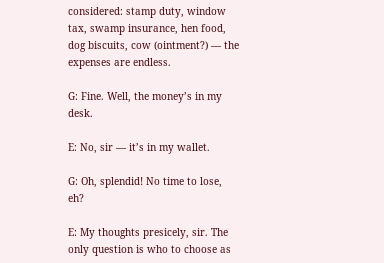considered: stamp duty, window tax, swamp insurance, hen food, dog biscuits, cow (ointment?) — the expenses are endless.

G: Fine. Well, the money’s in my desk.

E: No, sir — it’s in my wallet.

G: Oh, splendid! No time to lose, eh?

E: My thoughts presicely, sir. The only question is who to choose as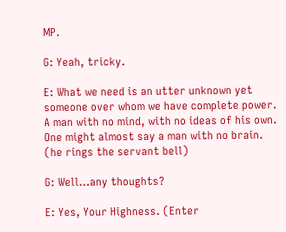MP.

G: Yeah, tricky.

E: What we need is an utter unknown yet someone over whom we have complete power. A man with no mind, with no ideas of his own. One might almost say a man with no brain. (he rings the servant bell)

G: Well…any thoughts?

E: Yes, Your Highness. (Enter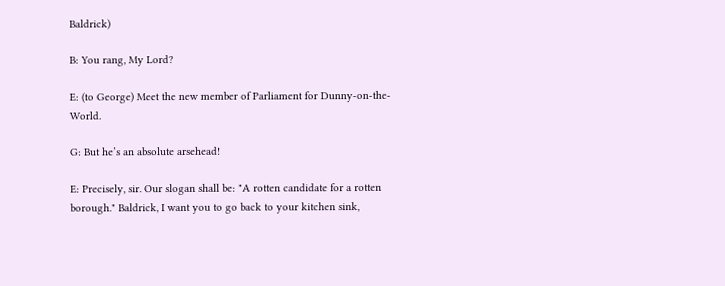Baldrick)

B: You rang, My Lord?

E: (to George) Meet the new member of Parliament for Dunny-on-the-World.

G: But he’s an absolute arsehead!

E: Precisely, sir. Our slogan shall be: "A rotten candidate for a rotten borough." Baldrick, I want you to go back to your kitchen sink,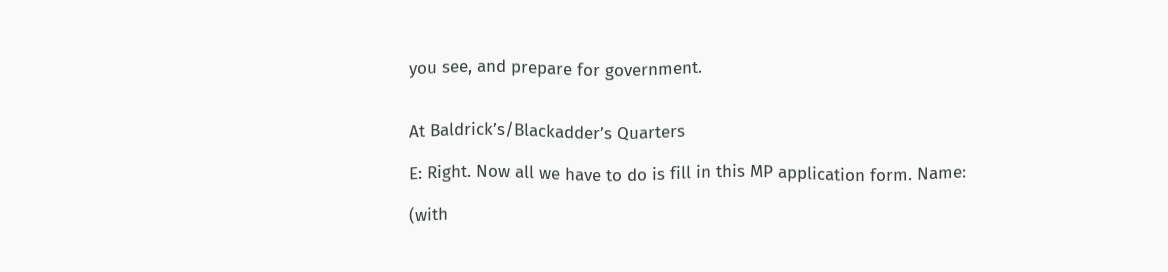you see, and prepare for government.


At Baldrick’s/Blackadder’s Quarters

E: Right. Now all we have to do is fill in this MP application form. Name:

(with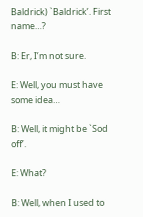Baldrick) `Baldrick’. First name…?

B: Er, I’m not sure.

E: Well, you must have some idea…

B: Well, it might be `Sod off’.

E: What?

B: Well, when I used to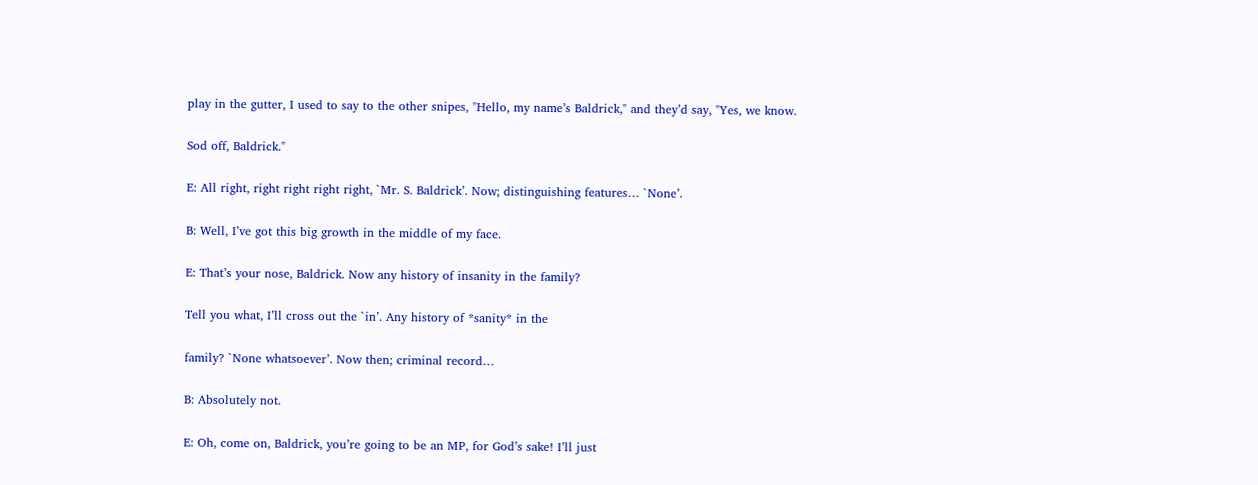play in the gutter, I used to say to the other snipes, "Hello, my name’s Baldrick," and they’d say, "Yes, we know.

Sod off, Baldrick."

E: All right, right right right right, `Mr. S. Baldrick’. Now; distinguishing features… `None’.

B: Well, I’ve got this big growth in the middle of my face.

E: That’s your nose, Baldrick. Now any history of insanity in the family?

Tell you what, I’ll cross out the `in’. Any history of *sanity* in the

family? `None whatsoever’. Now then; criminal record…

B: Absolutely not.

E: Oh, come on, Baldrick, you’re going to be an MP, for God’s sake! I’ll just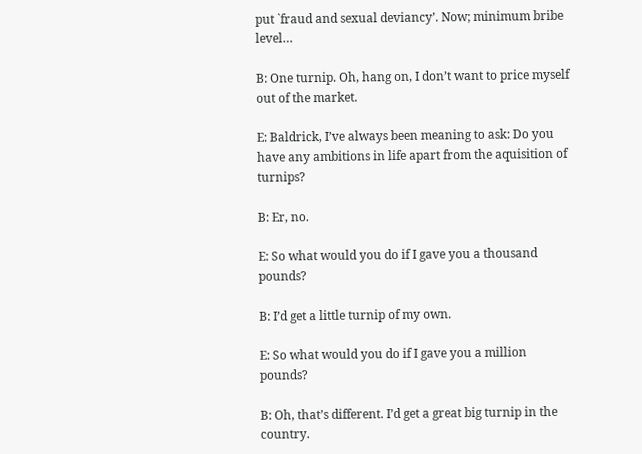put `fraud and sexual deviancy’. Now; minimum bribe level…

B: One turnip. Oh, hang on, I don’t want to price myself out of the market.

E: Baldrick, I’ve always been meaning to ask: Do you have any ambitions in life apart from the aquisition of turnips?

B: Er, no.

E: So what would you do if I gave you a thousand pounds?

B: I’d get a little turnip of my own.

E: So what would you do if I gave you a million pounds?

B: Oh, that’s different. I’d get a great big turnip in the country.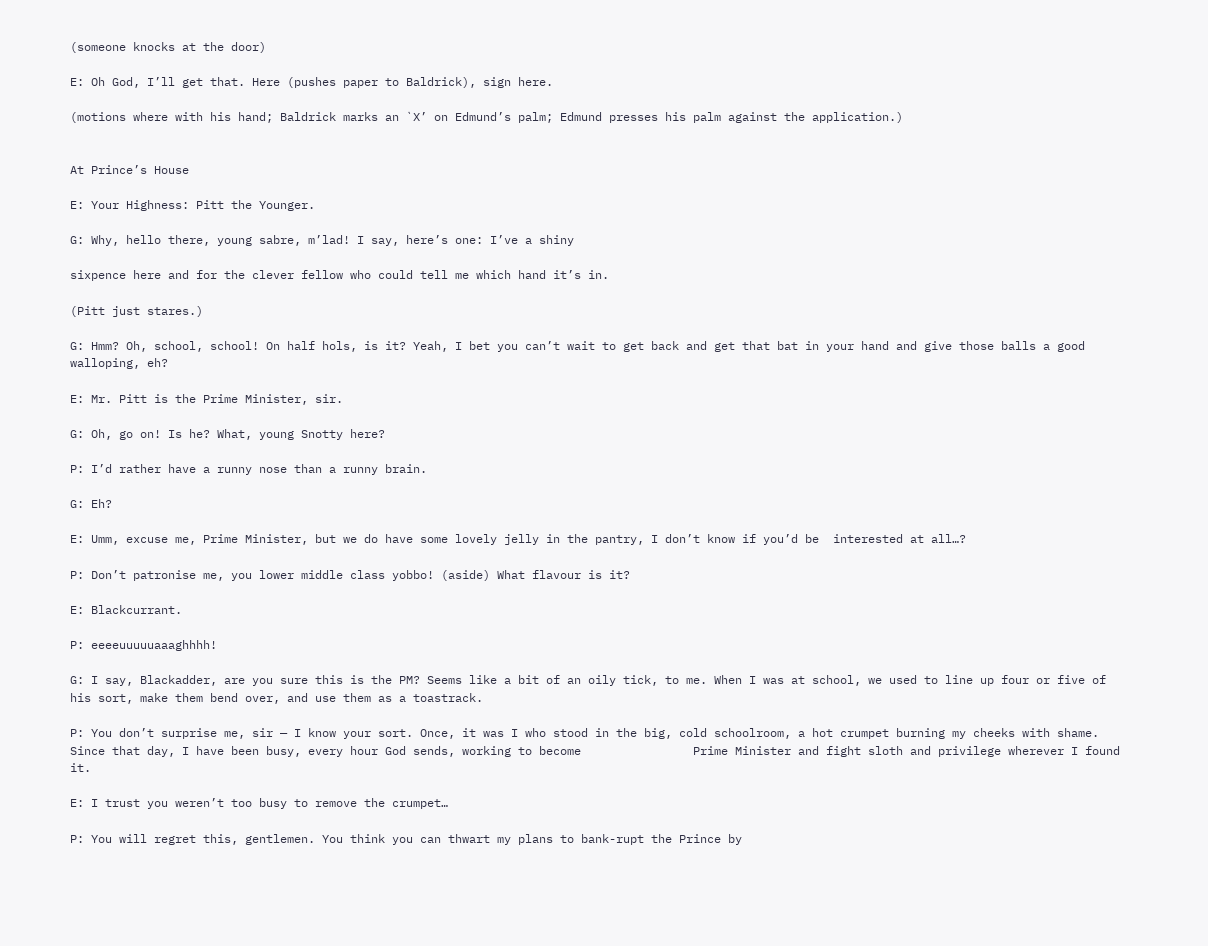(someone knocks at the door)

E: Oh God, I’ll get that. Here (pushes paper to Baldrick), sign here.

(motions where with his hand; Baldrick marks an `X’ on Edmund’s palm; Edmund presses his palm against the application.)


At Prince’s House

E: Your Highness: Pitt the Younger.

G: Why, hello there, young sabre, m’lad! I say, here’s one: I’ve a shiny

sixpence here and for the clever fellow who could tell me which hand it’s in.

(Pitt just stares.)

G: Hmm? Oh, school, school! On half hols, is it? Yeah, I bet you can’t wait to get back and get that bat in your hand and give those balls a good walloping, eh?

E: Mr. Pitt is the Prime Minister, sir.

G: Oh, go on! Is he? What, young Snotty here?

P: I’d rather have a runny nose than a runny brain.

G: Eh?

E: Umm, excuse me, Prime Minister, but we do have some lovely jelly in the pantry, I don’t know if you’d be  interested at all…?

P: Don’t patronise me, you lower middle class yobbo! (aside) What flavour is it?

E: Blackcurrant.

P: eeeeuuuuuaaaghhhh!

G: I say, Blackadder, are you sure this is the PM? Seems like a bit of an oily tick, to me. When I was at school, we used to line up four or five of his sort, make them bend over, and use them as a toastrack.

P: You don’t surprise me, sir — I know your sort. Once, it was I who stood in the big, cold schoolroom, a hot crumpet burning my cheeks with shame. Since that day, I have been busy, every hour God sends, working to become                Prime Minister and fight sloth and privilege wherever I found it.

E: I trust you weren’t too busy to remove the crumpet…

P: You will regret this, gentlemen. You think you can thwart my plans to bank-rupt the Prince by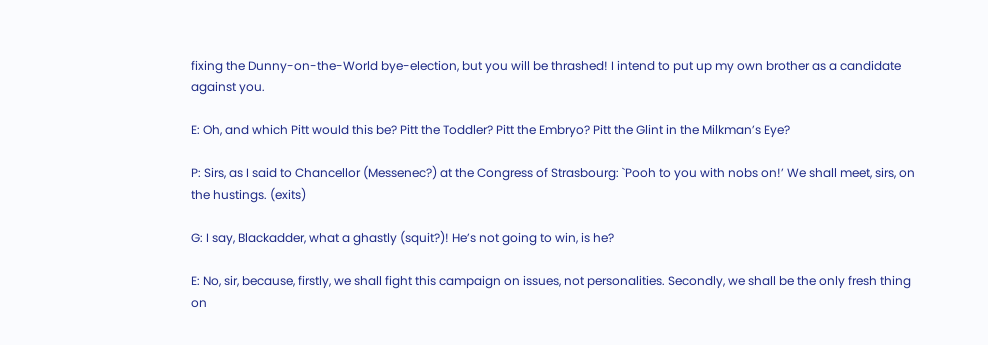fixing the Dunny-on-the-World bye-election, but you will be thrashed! I intend to put up my own brother as a candidate against you.

E: Oh, and which Pitt would this be? Pitt the Toddler? Pitt the Embryo? Pitt the Glint in the Milkman’s Eye?

P: Sirs, as I said to Chancellor (Messenec?) at the Congress of Strasbourg: `Pooh to you with nobs on!’ We shall meet, sirs, on the hustings. (exits)

G: I say, Blackadder, what a ghastly (squit?)! He’s not going to win, is he?

E: No, sir, because, firstly, we shall fight this campaign on issues, not personalities. Secondly, we shall be the only fresh thing on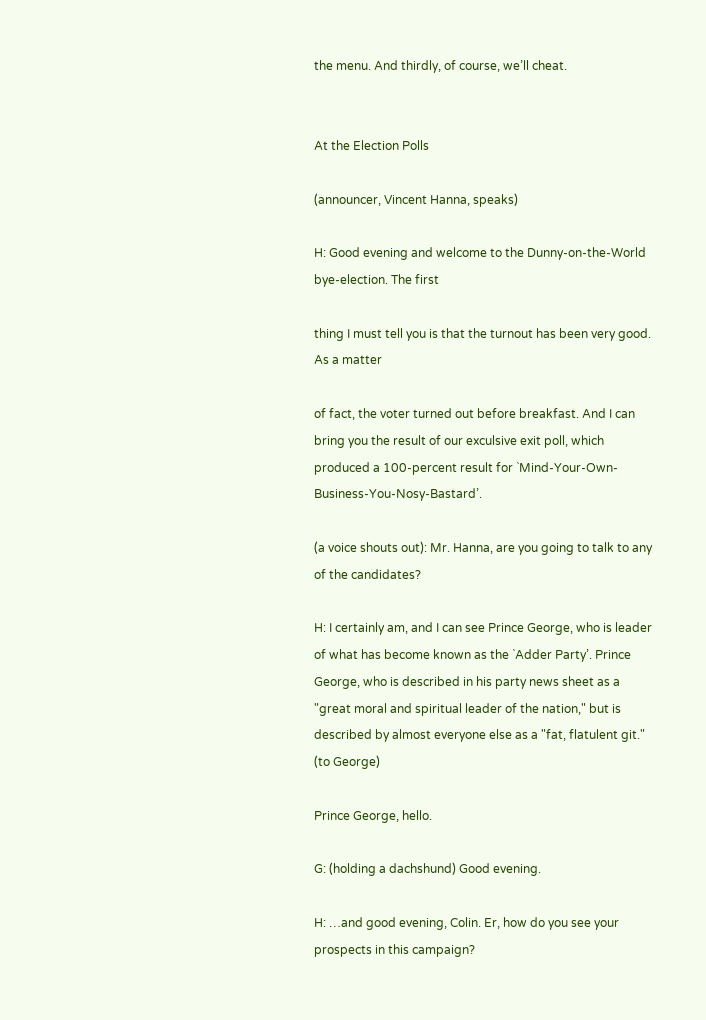the menu. And thirdly, of course, we’ll cheat.


At the Election Polls

(announcer, Vincent Hanna, speaks)

H: Good evening and welcome to the Dunny-on-the-World bye-election. The first

thing I must tell you is that the turnout has been very good. As a matter

of fact, the voter turned out before breakfast. And I can bring you the result of our exculsive exit poll, which produced a 100-percent result for `Mind-Your-Own-Business-You-Nosy-Bastard’.

(a voice shouts out): Mr. Hanna, are you going to talk to any of the candidates?

H: I certainly am, and I can see Prince George, who is leader of what has become known as the `Adder Party’. Prince George, who is described in his party news sheet as a "great moral and spiritual leader of the nation," but is described by almost everyone else as a "fat, flatulent git." (to George)

Prince George, hello.

G: (holding a dachshund) Good evening.

H: …and good evening, Colin. Er, how do you see your prospects in this campaign?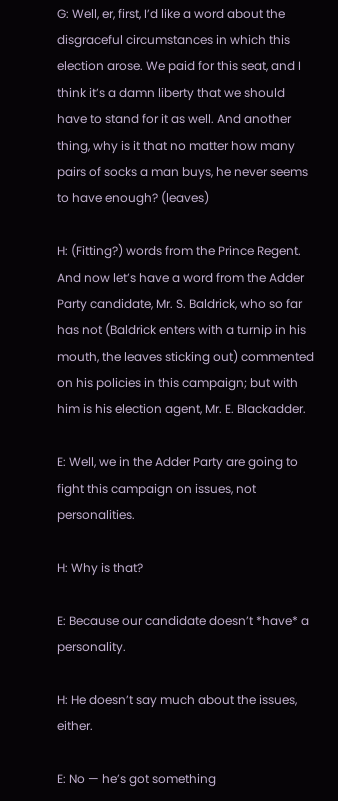G: Well, er, first, I’d like a word about the disgraceful circumstances in which this election arose. We paid for this seat, and I think it’s a damn liberty that we should have to stand for it as well. And another thing, why is it that no matter how many pairs of socks a man buys, he never seems to have enough? (leaves)

H: (Fitting?) words from the Prince Regent. And now let’s have a word from the Adder Party candidate, Mr. S. Baldrick, who so far has not (Baldrick enters with a turnip in his mouth, the leaves sticking out) commented on his policies in this campaign; but with him is his election agent, Mr. E. Blackadder.

E: Well, we in the Adder Party are going to fight this campaign on issues, not personalities.

H: Why is that?

E: Because our candidate doesn’t *have* a personality.

H: He doesn’t say much about the issues, either.

E: No — he’s got something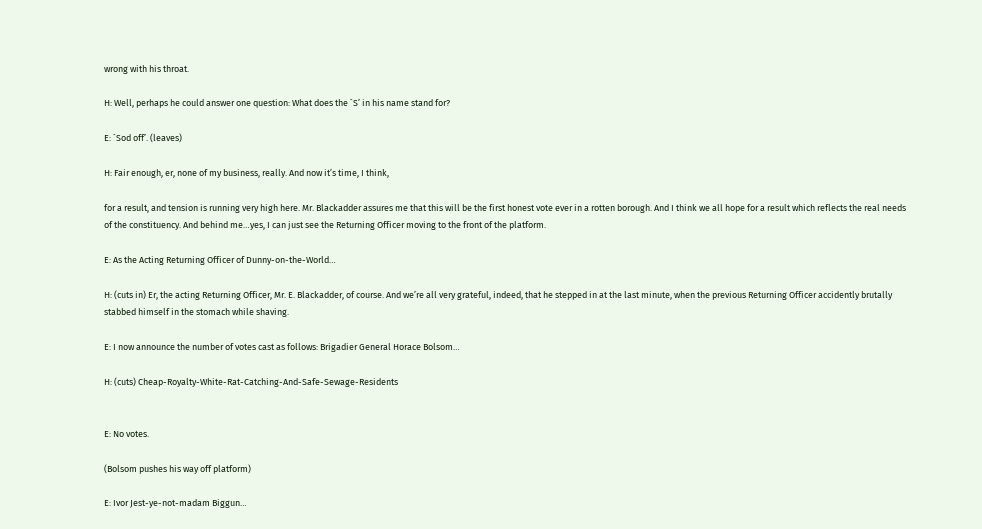wrong with his throat.

H: Well, perhaps he could answer one question: What does the `S’ in his name stand for?

E: `Sod off’. (leaves)

H: Fair enough, er, none of my business, really. And now it’s time, I think,

for a result, and tension is running very high here. Mr. Blackadder assures me that this will be the first honest vote ever in a rotten borough. And I think we all hope for a result which reflects the real needs of the constituency. And behind me…yes, I can just see the Returning Officer moving to the front of the platform.

E: As the Acting Returning Officer of Dunny-on-the-World…

H: (cuts in) Er, the acting Returning Officer, Mr. E. Blackadder, of course. And we’re all very grateful, indeed, that he stepped in at the last minute, when the previous Returning Officer accidently brutally stabbed himself in the stomach while shaving.

E: I now announce the number of votes cast as follows: Brigadier General Horace Bolsom…

H: (cuts) Cheap-Royalty-White-Rat-Catching-And-Safe-Sewage-Residents


E: No votes.

(Bolsom pushes his way off platform)

E: Ivor Jest-ye-not-madam Biggun…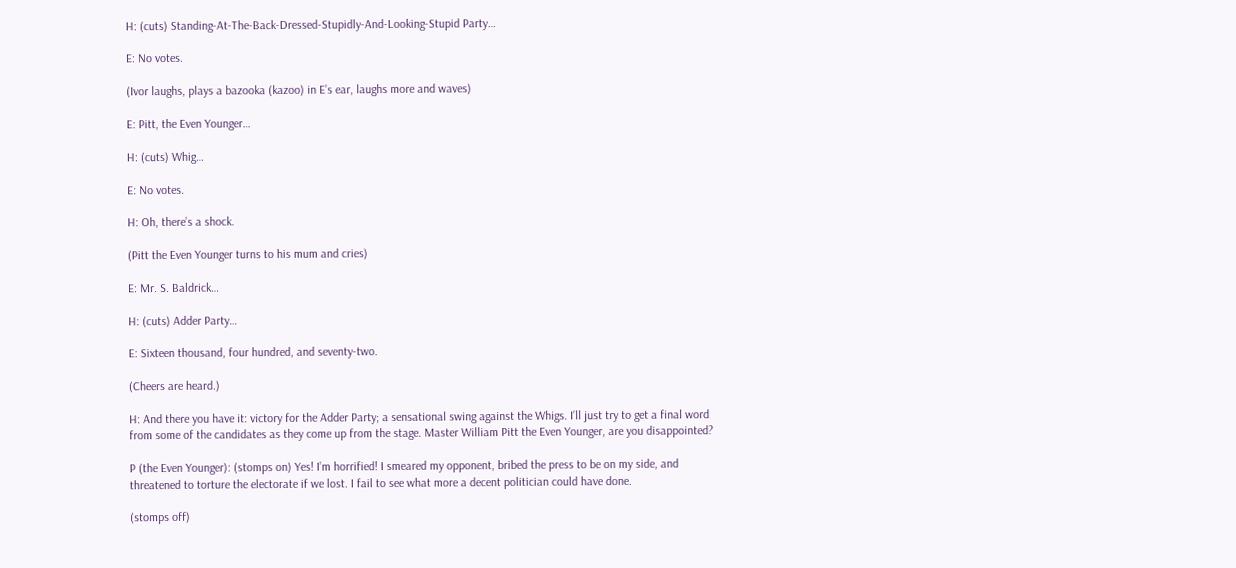H: (cuts) Standing-At-The-Back-Dressed-Stupidly-And-Looking-Stupid Party…

E: No votes.

(Ivor laughs, plays a bazooka (kazoo) in E’s ear, laughs more and waves)

E: Pitt, the Even Younger…

H: (cuts) Whig…

E: No votes.

H: Oh, there’s a shock.

(Pitt the Even Younger turns to his mum and cries)

E: Mr. S. Baldrick…

H: (cuts) Adder Party…

E: Sixteen thousand, four hundred, and seventy-two.

(Cheers are heard.)

H: And there you have it: victory for the Adder Party; a sensational swing against the Whigs. I’ll just try to get a final word from some of the candidates as they come up from the stage. Master William Pitt the Even Younger, are you disappointed?

P (the Even Younger): (stomps on) Yes! I’m horrified! I smeared my opponent, bribed the press to be on my side, and threatened to torture the electorate if we lost. I fail to see what more a decent politician could have done.

(stomps off)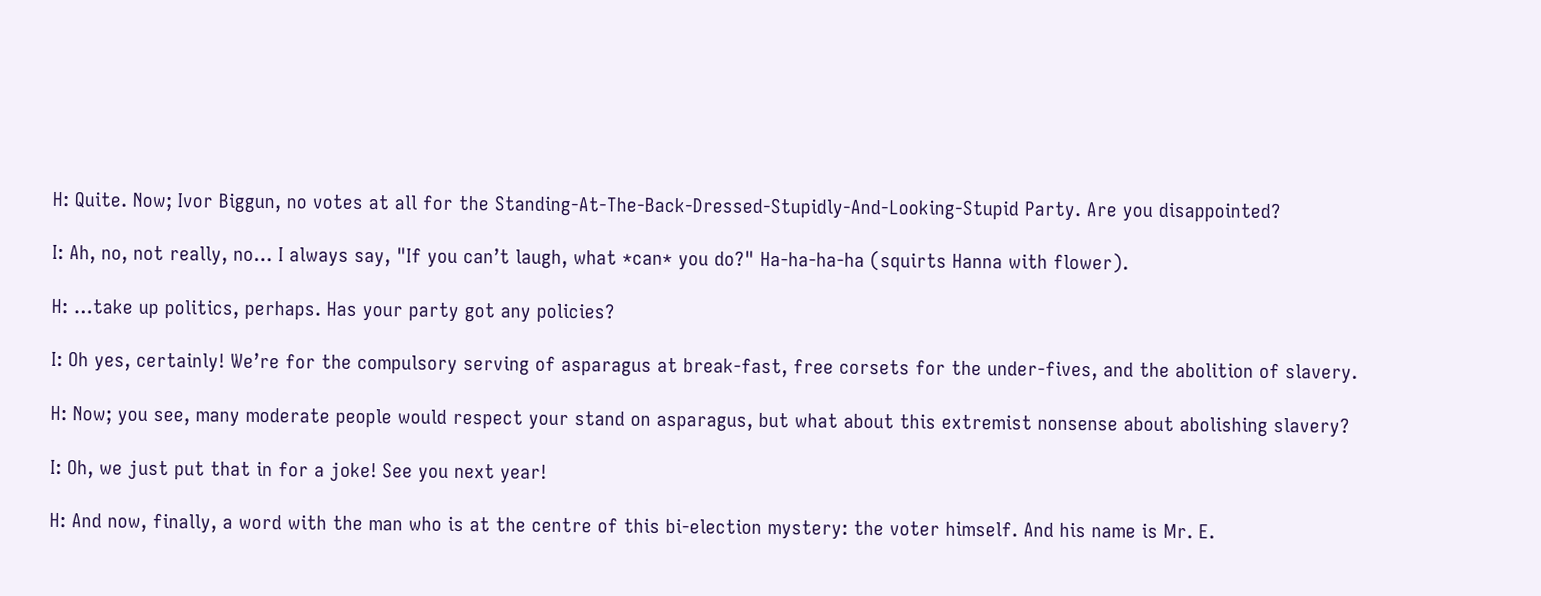H: Quite. Now; Ivor Biggun, no votes at all for the Standing-At-The-Back-Dressed-Stupidly-And-Looking-Stupid Party. Are you disappointed?

I: Ah, no, not really, no… I always say, "If you can’t laugh, what *can* you do?" Ha-ha-ha-ha (squirts Hanna with flower).

H: …take up politics, perhaps. Has your party got any policies?

I: Oh yes, certainly! We’re for the compulsory serving of asparagus at break-fast, free corsets for the under-fives, and the abolition of slavery.

H: Now; you see, many moderate people would respect your stand on asparagus, but what about this extremist nonsense about abolishing slavery?

I: Oh, we just put that in for a joke! See you next year!

H: And now, finally, a word with the man who is at the centre of this bi-election mystery: the voter himself. And his name is Mr. E.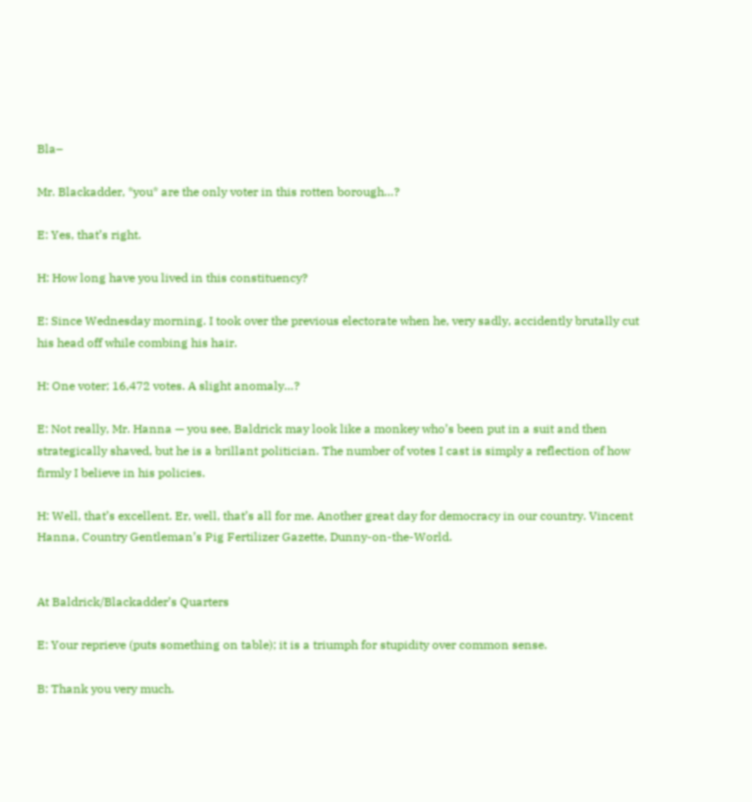Bla–

Mr. Blackadder, *you* are the only voter in this rotten borough…?

E: Yes, that’s right.

H: How long have you lived in this constituency?

E: Since Wednesday morning. I took over the previous electorate when he, very sadly, accidently brutally cut his head off while combing his hair.

H: One voter; 16,472 votes. A slight anomaly…?

E: Not really, Mr. Hanna — you see, Baldrick may look like a monkey who’s been put in a suit and then strategically shaved, but he is a brillant politician. The number of votes I cast is simply a reflection of how firmly I believe in his policies.

H: Well, that’s excellent. Er, well, that’s all for me. Another great day for democracy in our country. Vincent Hanna, Country Gentleman’s Pig Fertilizer Gazette, Dunny-on-the-World.


At Baldrick/Blackadder’s Quarters

E: Your reprieve (puts something on table); it is a triumph for stupidity over common sense.

B: Thank you very much.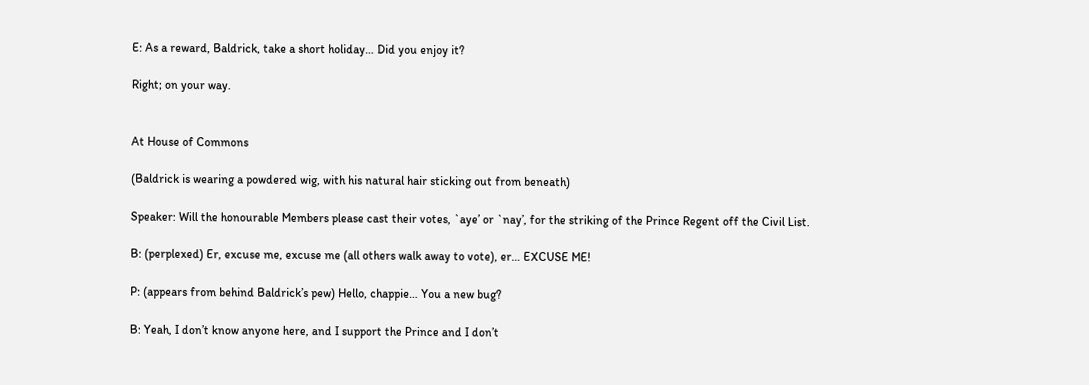E: As a reward, Baldrick, take a short holiday… Did you enjoy it?

Right; on your way.


At House of Commons

(Baldrick is wearing a powdered wig, with his natural hair sticking out from beneath)

Speaker: Will the honourable Members please cast their votes, `aye’ or `nay’, for the striking of the Prince Regent off the Civil List.

B: (perplexed) Er, excuse me, excuse me (all others walk away to vote), er… EXCUSE ME!

P: (appears from behind Baldrick’s pew) Hello, chappie… You a new bug?

B: Yeah, I don’t know anyone here, and I support the Prince and I don’t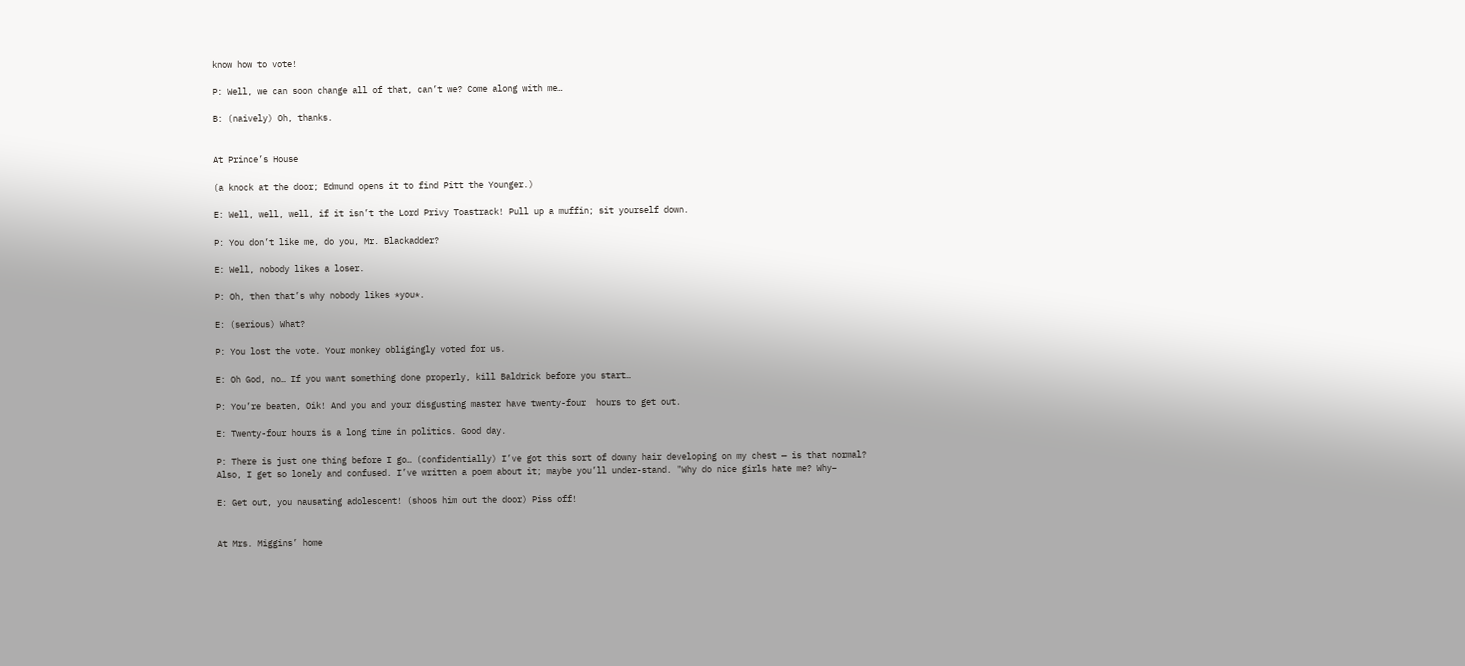know how to vote!

P: Well, we can soon change all of that, can’t we? Come along with me…

B: (naively) Oh, thanks.


At Prince’s House

(a knock at the door; Edmund opens it to find Pitt the Younger.)

E: Well, well, well, if it isn’t the Lord Privy Toastrack! Pull up a muffin; sit yourself down.

P: You don’t like me, do you, Mr. Blackadder?

E: Well, nobody likes a loser.

P: Oh, then that’s why nobody likes *you*.

E: (serious) What?

P: You lost the vote. Your monkey obligingly voted for us.

E: Oh God, no… If you want something done properly, kill Baldrick before you start…

P: You’re beaten, Oik! And you and your disgusting master have twenty-four  hours to get out.

E: Twenty-four hours is a long time in politics. Good day.

P: There is just one thing before I go… (confidentially) I’ve got this sort of downy hair developing on my chest — is that normal? Also, I get so lonely and confused. I’ve written a poem about it; maybe you’ll under-stand. "Why do nice girls hate me? Why–

E: Get out, you nausating adolescent! (shoos him out the door) Piss off!


At Mrs. Miggins’ home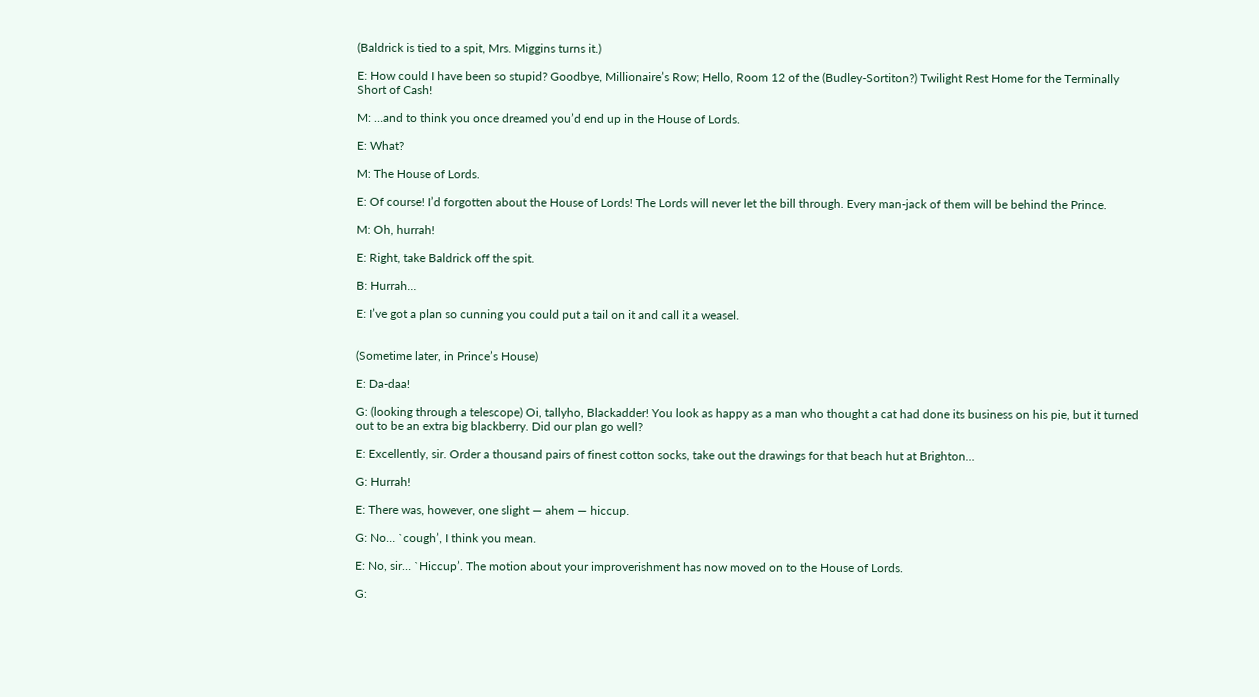(Baldrick is tied to a spit, Mrs. Miggins turns it.)

E: How could I have been so stupid? Goodbye, Millionaire’s Row; Hello, Room 12 of the (Budley-Sortiton?) Twilight Rest Home for the Terminally Short of Cash!

M: …and to think you once dreamed you’d end up in the House of Lords.

E: What?

M: The House of Lords.

E: Of course! I’d forgotten about the House of Lords! The Lords will never let the bill through. Every man-jack of them will be behind the Prince.

M: Oh, hurrah!

E: Right, take Baldrick off the spit.

B: Hurrah…

E: I’ve got a plan so cunning you could put a tail on it and call it a weasel.


(Sometime later, in Prince’s House)

E: Da-daa!

G: (looking through a telescope) Oi, tallyho, Blackadder! You look as happy as a man who thought a cat had done its business on his pie, but it turned out to be an extra big blackberry. Did our plan go well?

E: Excellently, sir. Order a thousand pairs of finest cotton socks, take out the drawings for that beach hut at Brighton…

G: Hurrah!

E: There was, however, one slight — ahem — hiccup.

G: No… `cough’, I think you mean.

E: No, sir… `Hiccup’. The motion about your improverishment has now moved on to the House of Lords.

G: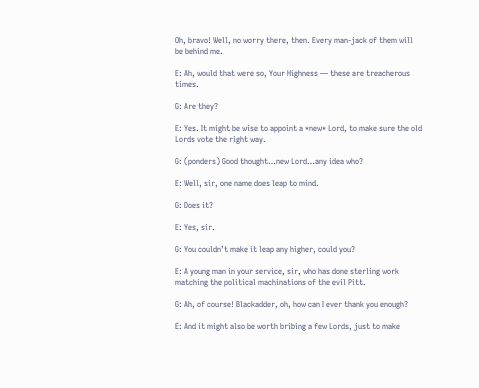Oh, bravo! Well, no worry there, then. Every man-jack of them will be behind me.

E: Ah, would that were so, Your Highness — these are treacherous times.

G: Are they?

E: Yes. It might be wise to appoint a *new* Lord, to make sure the old Lords vote the right way.

G: (ponders) Good thought…new Lord…any idea who?

E: Well, sir, one name does leap to mind.

G: Does it?

E: Yes, sir.

G: You couldn’t make it leap any higher, could you?

E: A young man in your service, sir, who has done sterling work matching the political machinations of the evil Pitt.

G: Ah, of course! Blackadder, oh, how can I ever thank you enough?

E: And it might also be worth bribing a few Lords, just to make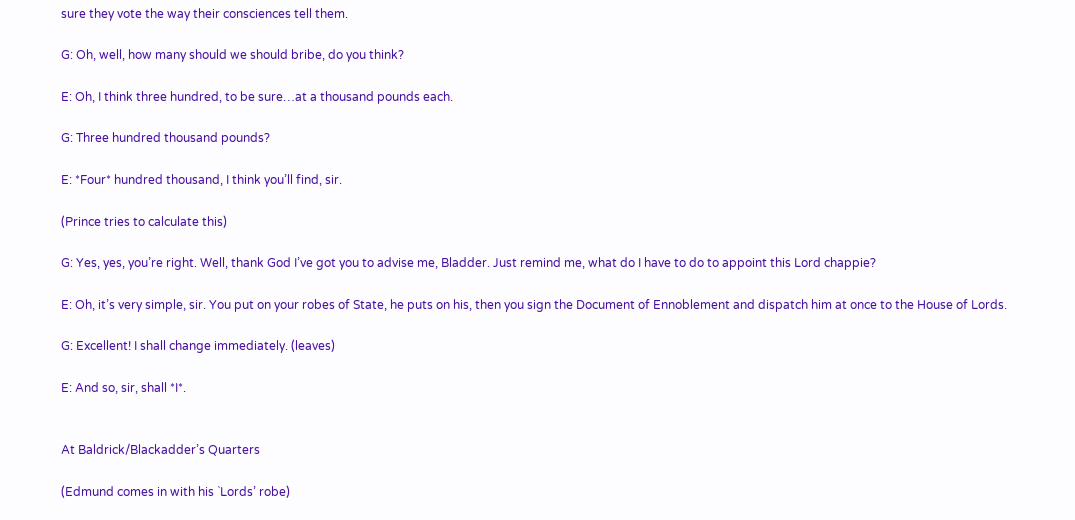sure they vote the way their consciences tell them.

G: Oh, well, how many should we should bribe, do you think?

E: Oh, I think three hundred, to be sure…at a thousand pounds each.

G: Three hundred thousand pounds?

E: *Four* hundred thousand, I think you’ll find, sir.

(Prince tries to calculate this)

G: Yes, yes, you’re right. Well, thank God I’ve got you to advise me, Bladder. Just remind me, what do I have to do to appoint this Lord chappie?

E: Oh, it’s very simple, sir. You put on your robes of State, he puts on his, then you sign the Document of Ennoblement and dispatch him at once to the House of Lords.

G: Excellent! I shall change immediately. (leaves)

E: And so, sir, shall *I*.


At Baldrick/Blackadder’s Quarters

(Edmund comes in with his `Lords’ robe)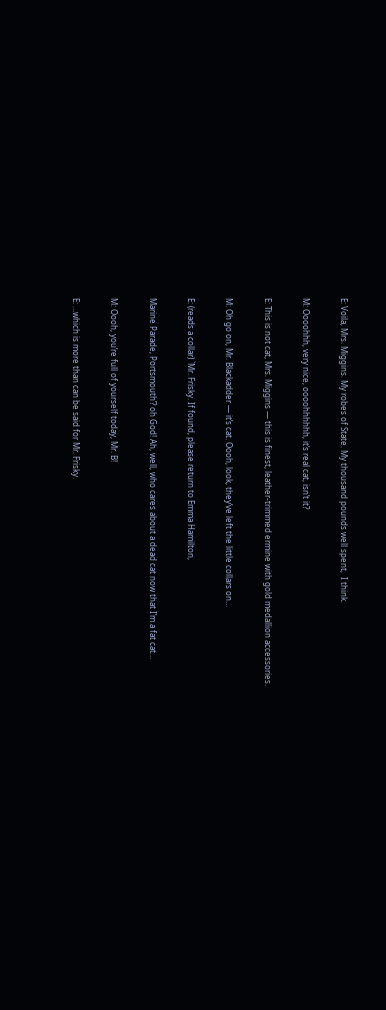E: Voila, Mrs. Miggins. My robes of State. My thousand pounds well spent,  I think.

M: Oooohhh, very nice, oooohhhhhh, it’s real cat, isn’t it?

E: This is not cat, Mrs. Miggins — this is finest, leather-trimmed ermine with gold medallion accessories.

M: Oh go on, Mr. Blackadder — it’s cat. Oooh, look, they’ve left the little collars on…

E: (reads a collar) `Mr. Frisky. If found, please return to Emma Hamilton,

Marine Parade, Portsmouth’? oh God! Ah, well, who cares about a dead cat now that I’m a fat cat…

M: Oooh, you’re full of yourself today, Mr. B!

E: …which is more than can be said for Mr. Frisky.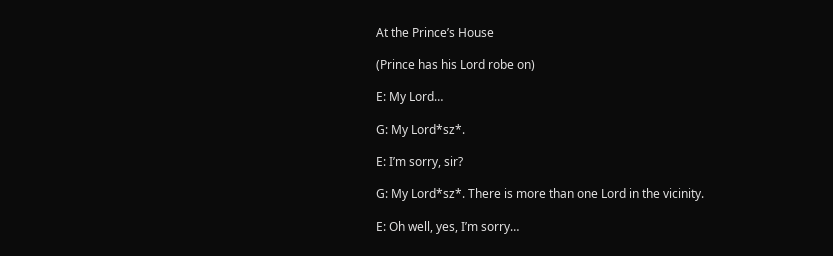At the Prince’s House

(Prince has his Lord robe on)

E: My Lord…

G: My Lord*sz*.

E: I’m sorry, sir?

G: My Lord*sz*. There is more than one Lord in the vicinity.

E: Oh well, yes, I’m sorry…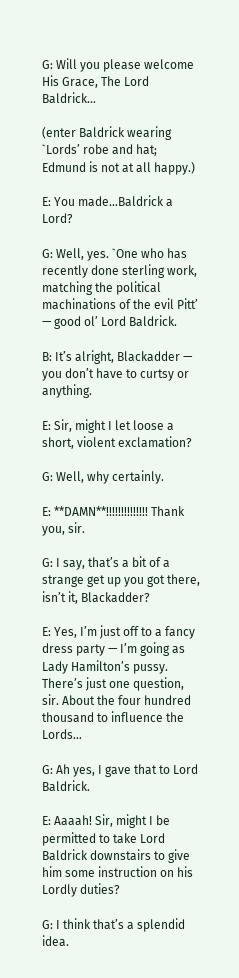G: Will you please welcome His Grace, The Lord Baldrick…

(enter Baldrick wearing `Lords’ robe and hat; Edmund is not at all happy.)

E: You made…Baldrick a Lord?

G: Well, yes. `One who has recently done sterling work, matching the political machinations of the evil Pitt’ — good ol’ Lord Baldrick.

B: It’s alright, Blackadder — you don’t have to curtsy or anything.

E: Sir, might I let loose a short, violent exclamation?

G: Well, why certainly.

E: **DAMN**!!!!!!!!!!!!!! Thank you, sir.

G: I say, that’s a bit of a strange get up you got there, isn’t it, Blackadder?

E: Yes, I’m just off to a fancy dress party — I’m going as Lady Hamilton’s pussy. There’s just one question, sir. About the four hundred thousand to influence the Lords…

G: Ah yes, I gave that to Lord Baldrick.

E: Aaaah! Sir, might I be permitted to take Lord Baldrick downstairs to give  him some instruction on his Lordly duties?

G: I think that’s a splendid idea.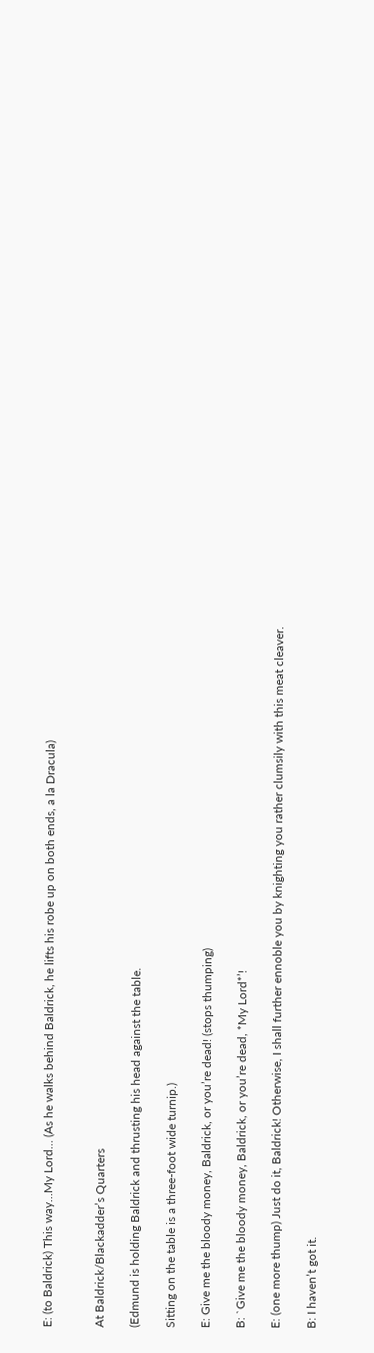E: (to Baldrick) This way…My Lord… (As he walks behind Baldrick, he lifts his robe up on both ends, a la Dracula)


At Baldrick/Blackadder’s Quarters

(Edmund is holding Baldrick and thrusting his head against the table.

Sitting on the table is a three-foot wide turnip.)

E: Give me the bloody money, Baldrick, or you’re dead! (stops thumping)

B: `Give me the bloody money, Baldrick, or you’re dead, *My Lord*’!

E: (one more thump) Just do it, Baldrick! Otherwise, I shall further ennoble you by knighting you rather clumsily with this meat cleaver.

B: I haven’t got it.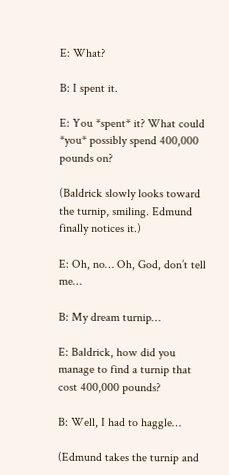E: What?

B: I spent it.

E: You *spent* it? What could *you* possibly spend 400,000 pounds on?

(Baldrick slowly looks toward the turnip, smiling. Edmund finally notices it.)

E: Oh, no… Oh, God, don’t tell me…

B: My dream turnip…

E: Baldrick, how did you manage to find a turnip that cost 400,000 pounds?

B: Well, I had to haggle…

(Edmund takes the turnip and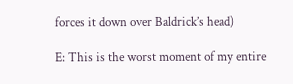forces it down over Baldrick’s head)

E: This is the worst moment of my entire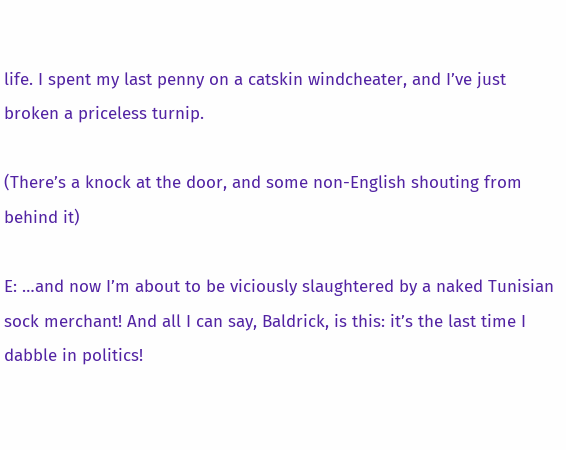life. I spent my last penny on a catskin windcheater, and I’ve just broken a priceless turnip.

(There’s a knock at the door, and some non-English shouting from behind it)

E: …and now I’m about to be viciously slaughtered by a naked Tunisian sock merchant! And all I can say, Baldrick, is this: it’s the last time I dabble in politics!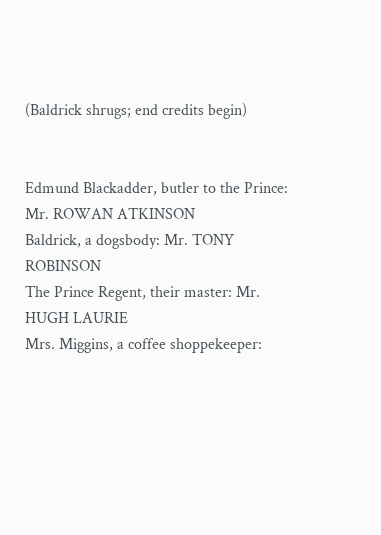(Baldrick shrugs; end credits begin)


Edmund Blackadder, butler to the Prince: Mr. ROWAN ATKINSON
Baldrick, a dogsbody: Mr. TONY ROBINSON
The Prince Regent, their master: Mr. HUGH LAURIE
Mrs. Miggins, a coffee shoppekeeper: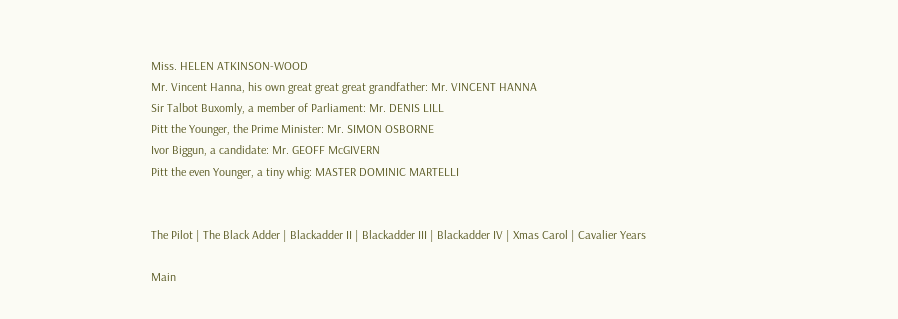Miss. HELEN ATKINSON-WOOD
Mr. Vincent Hanna, his own great great great grandfather: Mr. VINCENT HANNA
Sir Talbot Buxomly, a member of Parliament: Mr. DENIS LILL
Pitt the Younger, the Prime Minister: Mr. SIMON OSBORNE
Ivor Biggun, a candidate: Mr. GEOFF McGIVERN
Pitt the even Younger, a tiny whig: MASTER DOMINIC MARTELLI


The Pilot | The Black Adder | Blackadder II | Blackadder III | Blackadder IV | Xmas Carol | Cavalier Years

Main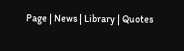Page | News | Library | Quotes